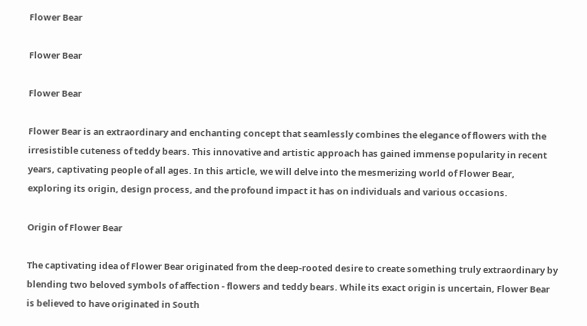Flower Bear

Flower Bear

Flower Bear

Flower Bear is an extraordinary and enchanting concept that seamlessly combines the elegance of flowers with the irresistible cuteness of teddy bears. This innovative and artistic approach has gained immense popularity in recent years, captivating people of all ages. In this article, we will delve into the mesmerizing world of Flower Bear, exploring its origin, design process, and the profound impact it has on individuals and various occasions.

Origin of Flower Bear

The captivating idea of Flower Bear originated from the deep-rooted desire to create something truly extraordinary by blending two beloved symbols of affection - flowers and teddy bears. While its exact origin is uncertain, Flower Bear is believed to have originated in South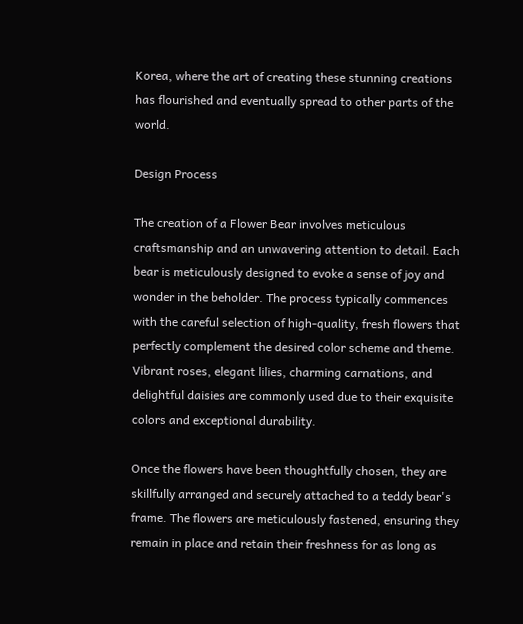Korea, where the art of creating these stunning creations has flourished and eventually spread to other parts of the world.

Design Process

The creation of a Flower Bear involves meticulous craftsmanship and an unwavering attention to detail. Each bear is meticulously designed to evoke a sense of joy and wonder in the beholder. The process typically commences with the careful selection of high-quality, fresh flowers that perfectly complement the desired color scheme and theme. Vibrant roses, elegant lilies, charming carnations, and delightful daisies are commonly used due to their exquisite colors and exceptional durability.

Once the flowers have been thoughtfully chosen, they are skillfully arranged and securely attached to a teddy bear's frame. The flowers are meticulously fastened, ensuring they remain in place and retain their freshness for as long as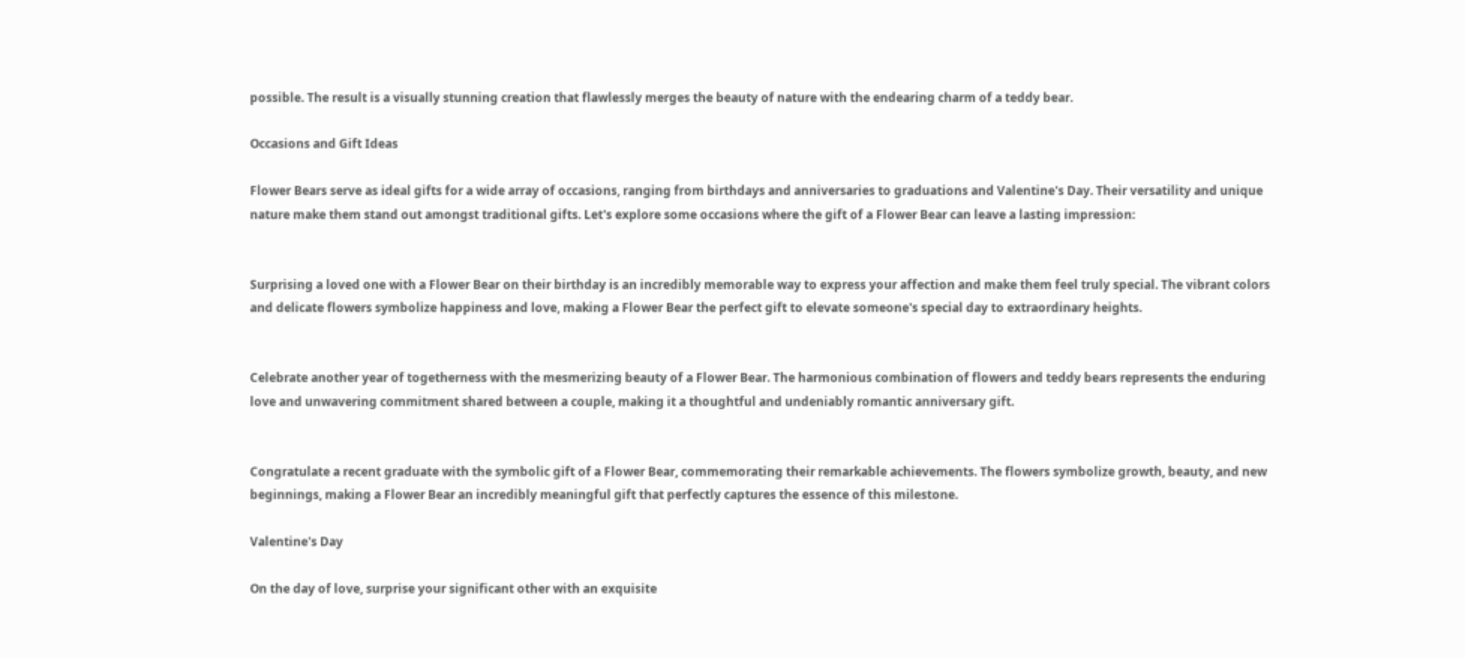possible. The result is a visually stunning creation that flawlessly merges the beauty of nature with the endearing charm of a teddy bear.

Occasions and Gift Ideas

Flower Bears serve as ideal gifts for a wide array of occasions, ranging from birthdays and anniversaries to graduations and Valentine's Day. Their versatility and unique nature make them stand out amongst traditional gifts. Let's explore some occasions where the gift of a Flower Bear can leave a lasting impression:


Surprising a loved one with a Flower Bear on their birthday is an incredibly memorable way to express your affection and make them feel truly special. The vibrant colors and delicate flowers symbolize happiness and love, making a Flower Bear the perfect gift to elevate someone's special day to extraordinary heights.


Celebrate another year of togetherness with the mesmerizing beauty of a Flower Bear. The harmonious combination of flowers and teddy bears represents the enduring love and unwavering commitment shared between a couple, making it a thoughtful and undeniably romantic anniversary gift.


Congratulate a recent graduate with the symbolic gift of a Flower Bear, commemorating their remarkable achievements. The flowers symbolize growth, beauty, and new beginnings, making a Flower Bear an incredibly meaningful gift that perfectly captures the essence of this milestone.

Valentine's Day

On the day of love, surprise your significant other with an exquisite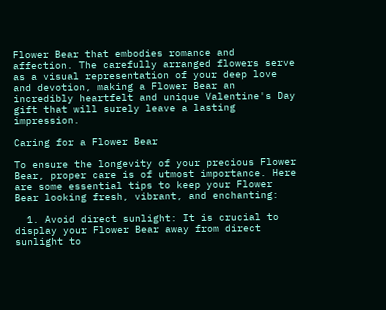Flower Bear that embodies romance and affection. The carefully arranged flowers serve as a visual representation of your deep love and devotion, making a Flower Bear an incredibly heartfelt and unique Valentine's Day gift that will surely leave a lasting impression.

Caring for a Flower Bear

To ensure the longevity of your precious Flower Bear, proper care is of utmost importance. Here are some essential tips to keep your Flower Bear looking fresh, vibrant, and enchanting:

  1. Avoid direct sunlight: It is crucial to display your Flower Bear away from direct sunlight to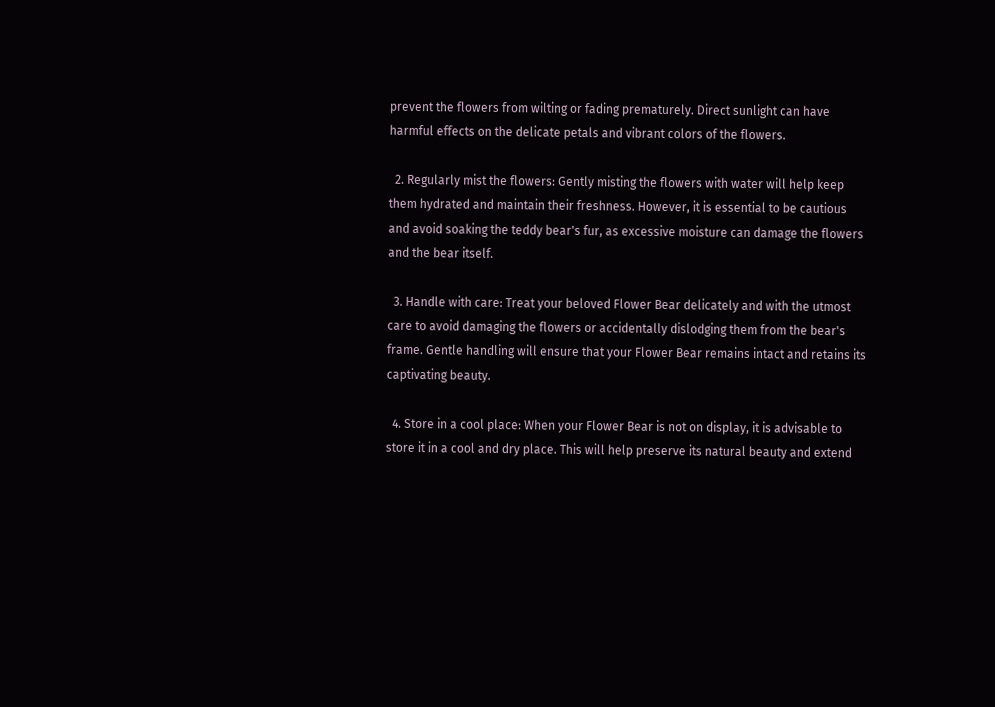prevent the flowers from wilting or fading prematurely. Direct sunlight can have harmful effects on the delicate petals and vibrant colors of the flowers.

  2. Regularly mist the flowers: Gently misting the flowers with water will help keep them hydrated and maintain their freshness. However, it is essential to be cautious and avoid soaking the teddy bear's fur, as excessive moisture can damage the flowers and the bear itself.

  3. Handle with care: Treat your beloved Flower Bear delicately and with the utmost care to avoid damaging the flowers or accidentally dislodging them from the bear's frame. Gentle handling will ensure that your Flower Bear remains intact and retains its captivating beauty.

  4. Store in a cool place: When your Flower Bear is not on display, it is advisable to store it in a cool and dry place. This will help preserve its natural beauty and extend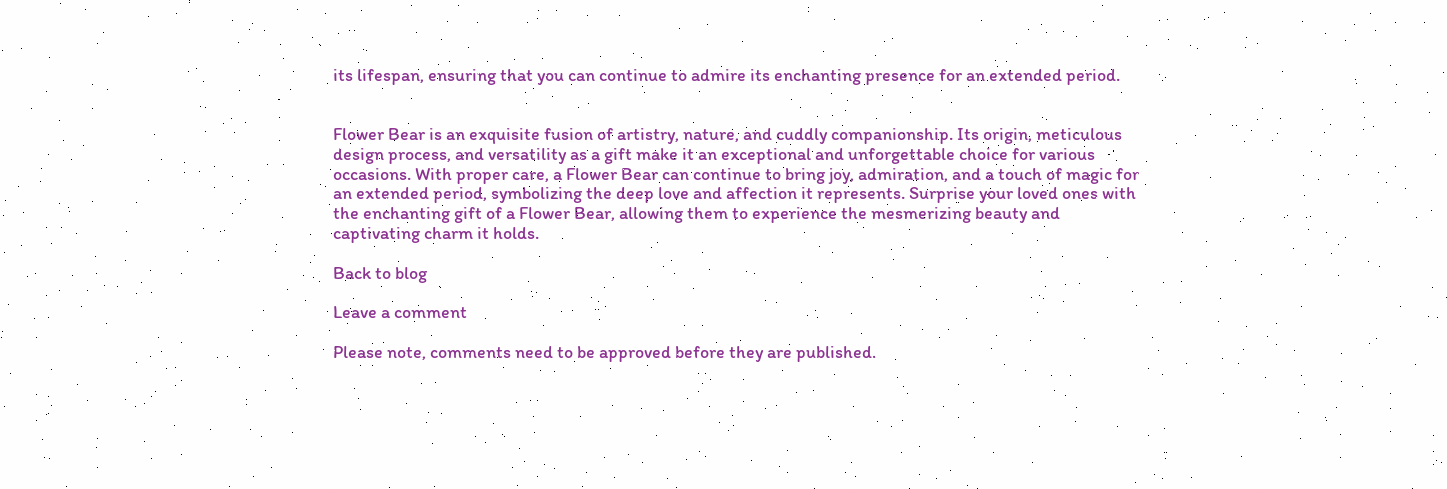its lifespan, ensuring that you can continue to admire its enchanting presence for an extended period.


Flower Bear is an exquisite fusion of artistry, nature, and cuddly companionship. Its origin, meticulous design process, and versatility as a gift make it an exceptional and unforgettable choice for various occasions. With proper care, a Flower Bear can continue to bring joy, admiration, and a touch of magic for an extended period, symbolizing the deep love and affection it represents. Surprise your loved ones with the enchanting gift of a Flower Bear, allowing them to experience the mesmerizing beauty and captivating charm it holds.

Back to blog

Leave a comment

Please note, comments need to be approved before they are published.